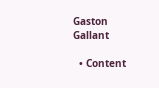Gaston Gallant

  • Content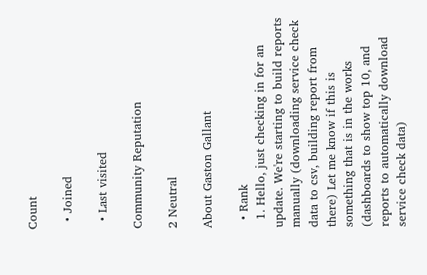Count

  • Joined

  • Last visited

Community Reputation

2 Neutral

About Gaston Gallant

  • Rank
  1. Hello, just checking in for an update. We're starting to build reports manually (downloading service check data to csv, building report from there) Let me know if this is something that is in the works (dashboards to show top 10, and reports to automatically download service check data)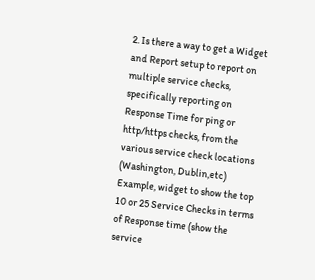2. Is there a way to get a Widget and Report setup to report on multiple service checks, specifically reporting on Response Time for ping or http/https checks, from the various service check locations (Washington, Dublin,etc) Example, widget to show the top 10 or 25 Service Checks in terms of Response time (show the service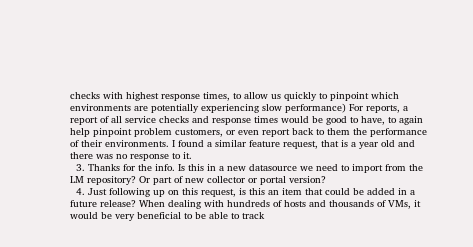checks with highest response times, to allow us quickly to pinpoint which environments are potentially experiencing slow performance) For reports, a report of all service checks and response times would be good to have, to again help pinpoint problem customers, or even report back to them the performance of their environments. I found a similar feature request, that is a year old and there was no response to it.
  3. Thanks for the info. Is this in a new datasource we need to import from the LM repository? Or part of new collector or portal version?
  4. Just following up on this request, is this an item that could be added in a future release? When dealing with hundreds of hosts and thousands of VMs, it would be very beneficial to be able to track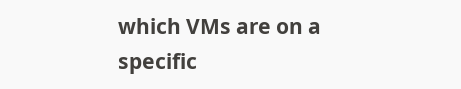which VMs are on a specific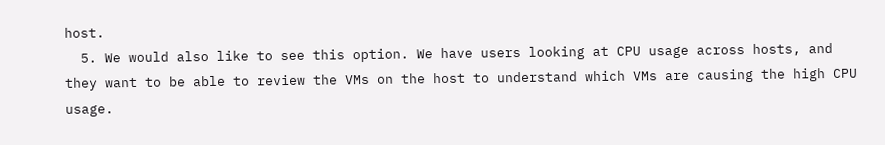host.
  5. We would also like to see this option. We have users looking at CPU usage across hosts, and they want to be able to review the VMs on the host to understand which VMs are causing the high CPU usage.